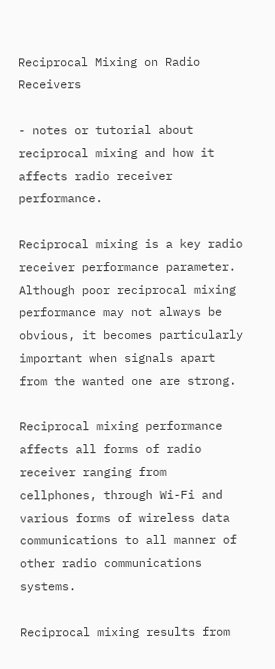Reciprocal Mixing on Radio Receivers

- notes or tutorial about reciprocal mixing and how it affects radio receiver performance.

Reciprocal mixing is a key radio receiver performance parameter. Although poor reciprocal mixing performance may not always be obvious, it becomes particularly important when signals apart from the wanted one are strong.

Reciprocal mixing performance affects all forms of radio receiver ranging from cellphones, through Wi-Fi and various forms of wireless data communications to all manner of other radio communications systems.

Reciprocal mixing results from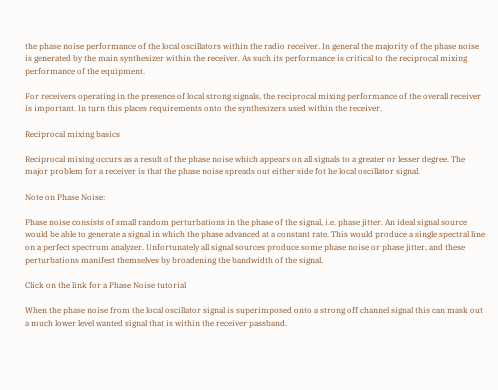the phase noise performance of the local oscillators within the radio receiver. In general the majority of the phase noise is generated by the main synthesizer within the receiver. As such its performance is critical to the reciprocal mixing performance of the equipment.

For receivers operating in the presence of local strong signals, the reciprocal mixing performance of the overall receiver is important. In turn this places requirements onto the synthesizers used within the receiver.

Reciprocal mixing basics

Reciprocal mixing occurs as a result of the phase noise which appears on all signals to a greater or lesser degree. The major problem for a receiver is that the phase noise spreads out either side fot he local oscillator signal.

Note on Phase Noise:

Phase noise consists of small random perturbations in the phase of the signal, i.e. phase jitter. An ideal signal source would be able to generate a signal in which the phase advanced at a constant rate. This would produce a single spectral line on a perfect spectrum analyzer. Unfortunately all signal sources produce some phase noise or phase jitter, and these perturbations manifest themselves by broadening the bandwidth of the signal.

Click on the link for a Phase Noise tutorial

When the phase noise from the local oscillator signal is superimposed onto a strong off channel signal this can mask out a much lower level wanted signal that is within the receiver passband.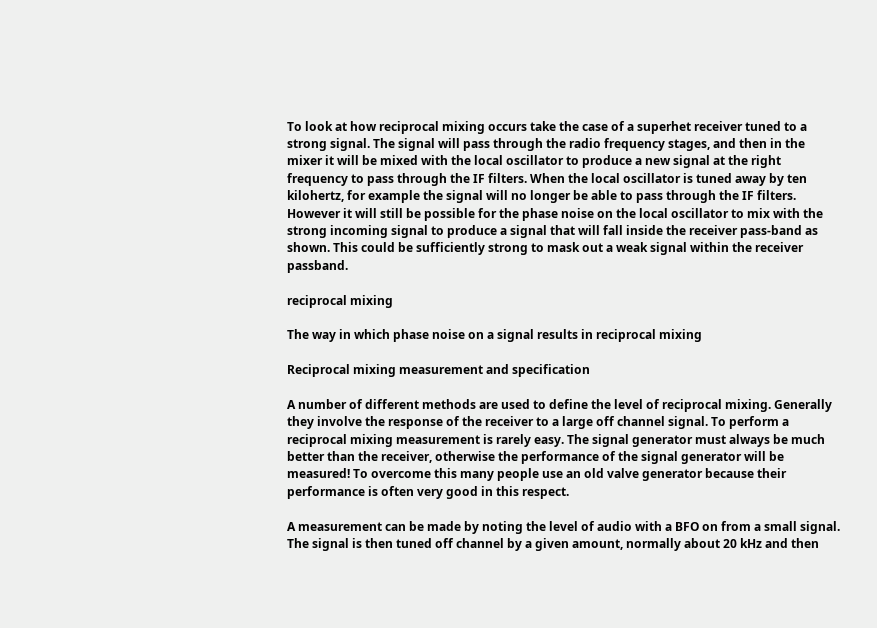To look at how reciprocal mixing occurs take the case of a superhet receiver tuned to a strong signal. The signal will pass through the radio frequency stages, and then in the mixer it will be mixed with the local oscillator to produce a new signal at the right frequency to pass through the IF filters. When the local oscillator is tuned away by ten kilohertz, for example the signal will no longer be able to pass through the IF filters. However it will still be possible for the phase noise on the local oscillator to mix with the strong incoming signal to produce a signal that will fall inside the receiver pass-band as shown. This could be sufficiently strong to mask out a weak signal within the receiver passband.

reciprocal mixing

The way in which phase noise on a signal results in reciprocal mixing

Reciprocal mixing measurement and specification

A number of different methods are used to define the level of reciprocal mixing. Generally they involve the response of the receiver to a large off channel signal. To perform a reciprocal mixing measurement is rarely easy. The signal generator must always be much better than the receiver, otherwise the performance of the signal generator will be measured! To overcome this many people use an old valve generator because their performance is often very good in this respect.

A measurement can be made by noting the level of audio with a BFO on from a small signal. The signal is then tuned off channel by a given amount, normally about 20 kHz and then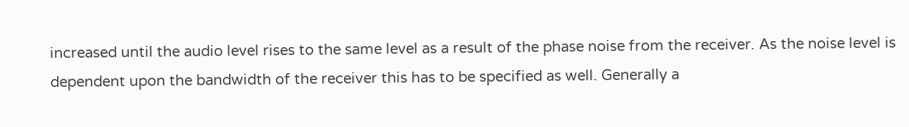increased until the audio level rises to the same level as a result of the phase noise from the receiver. As the noise level is dependent upon the bandwidth of the receiver this has to be specified as well. Generally a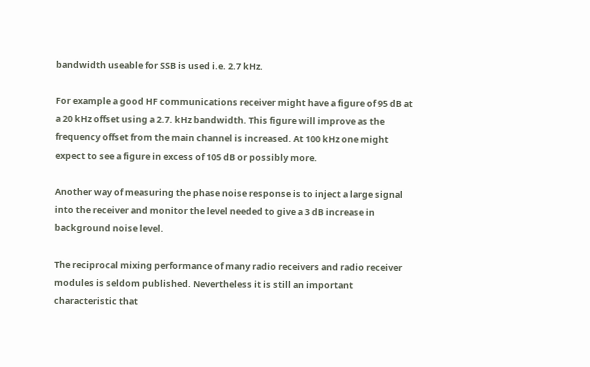bandwidth useable for SSB is used i.e. 2.7 kHz.

For example a good HF communications receiver might have a figure of 95 dB at a 20 kHz offset using a 2.7. kHz bandwidth. This figure will improve as the frequency offset from the main channel is increased. At 100 kHz one might expect to see a figure in excess of 105 dB or possibly more.

Another way of measuring the phase noise response is to inject a large signal into the receiver and monitor the level needed to give a 3 dB increase in background noise level.

The reciprocal mixing performance of many radio receivers and radio receiver modules is seldom published. Nevertheless it is still an important characteristic that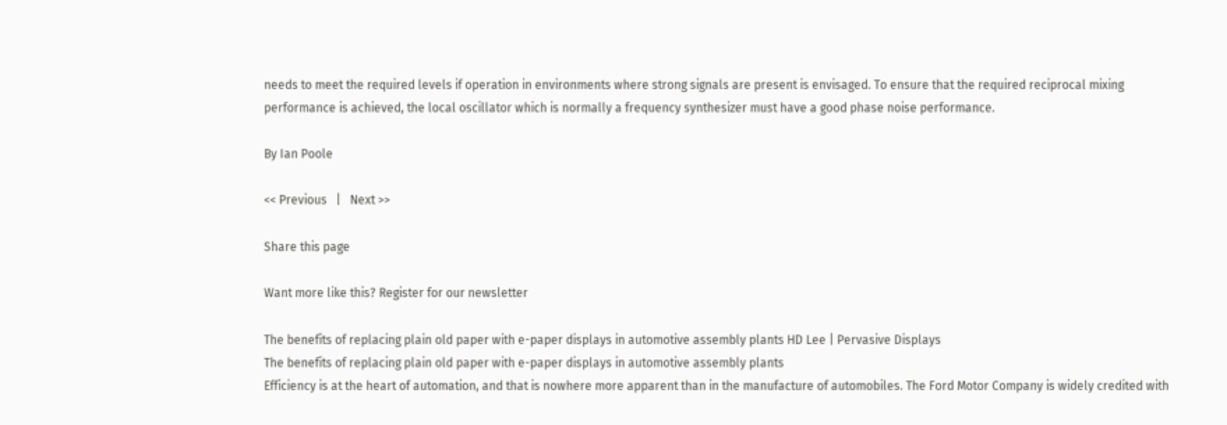needs to meet the required levels if operation in environments where strong signals are present is envisaged. To ensure that the required reciprocal mixing performance is achieved, the local oscillator which is normally a frequency synthesizer must have a good phase noise performance.

By Ian Poole

<< Previous   |   Next >>

Share this page

Want more like this? Register for our newsletter

The benefits of replacing plain old paper with e-paper displays in automotive assembly plants HD Lee | Pervasive Displays
The benefits of replacing plain old paper with e-paper displays in automotive assembly plants
Efficiency is at the heart of automation, and that is nowhere more apparent than in the manufacture of automobiles. The Ford Motor Company is widely credited with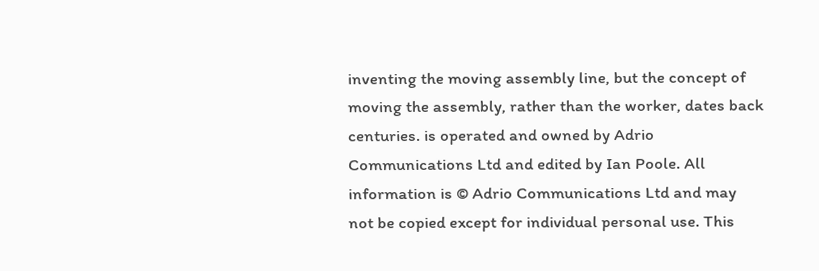inventing the moving assembly line, but the concept of moving the assembly, rather than the worker, dates back centuries. is operated and owned by Adrio Communications Ltd and edited by Ian Poole. All information is © Adrio Communications Ltd and may not be copied except for individual personal use. This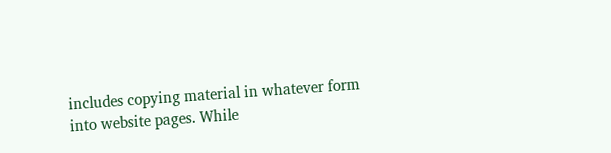includes copying material in whatever form into website pages. While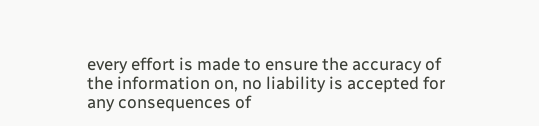every effort is made to ensure the accuracy of the information on, no liability is accepted for any consequences of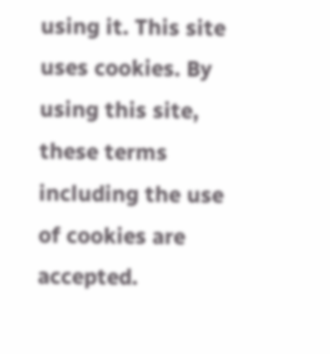using it. This site uses cookies. By using this site, these terms including the use of cookies are accepted.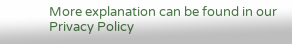More explanation can be found in our Privacy Policy